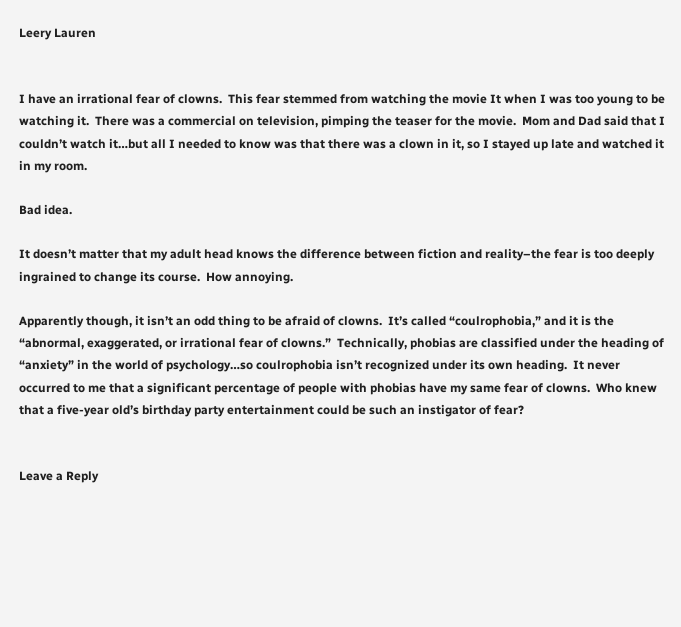Leery Lauren


I have an irrational fear of clowns.  This fear stemmed from watching the movie It when I was too young to be watching it.  There was a commercial on television, pimping the teaser for the movie.  Mom and Dad said that I couldn’t watch it…but all I needed to know was that there was a clown in it, so I stayed up late and watched it in my room.

Bad idea.

It doesn’t matter that my adult head knows the difference between fiction and reality–the fear is too deeply ingrained to change its course.  How annoying.

Apparently though, it isn’t an odd thing to be afraid of clowns.  It’s called “coulrophobia,” and it is the “abnormal, exaggerated, or irrational fear of clowns.”  Technically, phobias are classified under the heading of “anxiety” in the world of psychology…so coulrophobia isn’t recognized under its own heading.  It never occurred to me that a significant percentage of people with phobias have my same fear of clowns.  Who knew that a five-year old’s birthday party entertainment could be such an instigator of fear?


Leave a Reply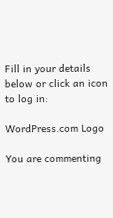Fill in your details below or click an icon to log in:

WordPress.com Logo

You are commenting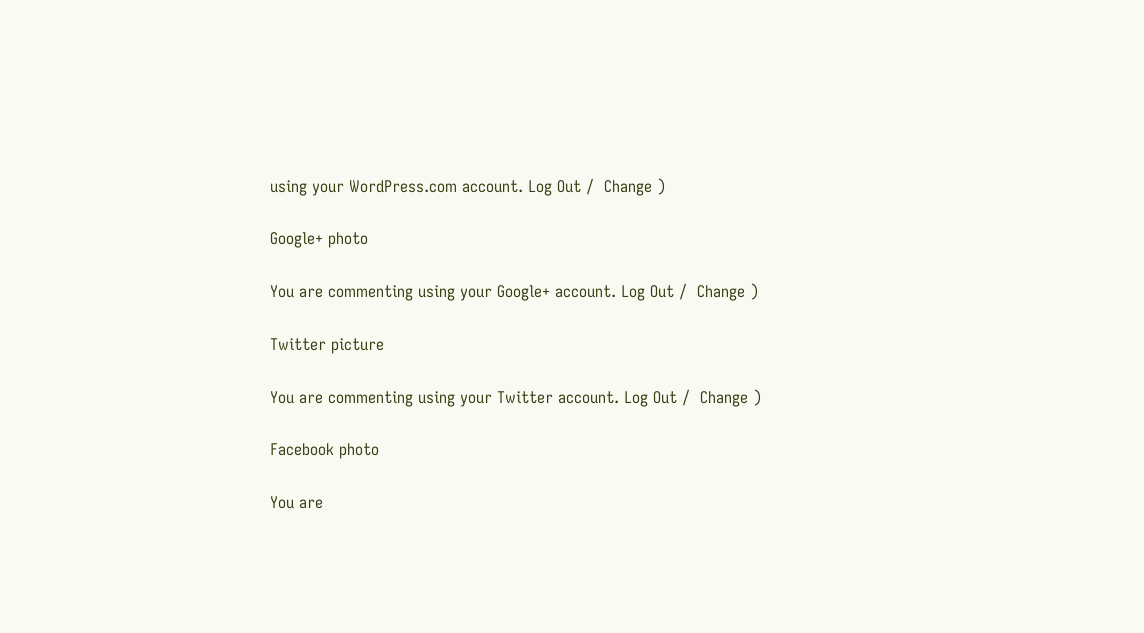using your WordPress.com account. Log Out /  Change )

Google+ photo

You are commenting using your Google+ account. Log Out /  Change )

Twitter picture

You are commenting using your Twitter account. Log Out /  Change )

Facebook photo

You are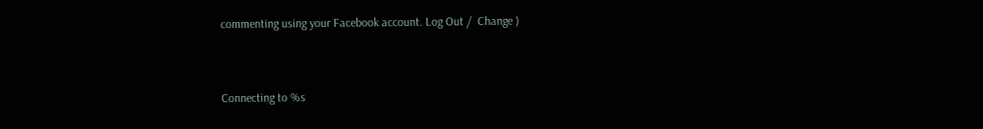commenting using your Facebook account. Log Out /  Change )


Connecting to %s